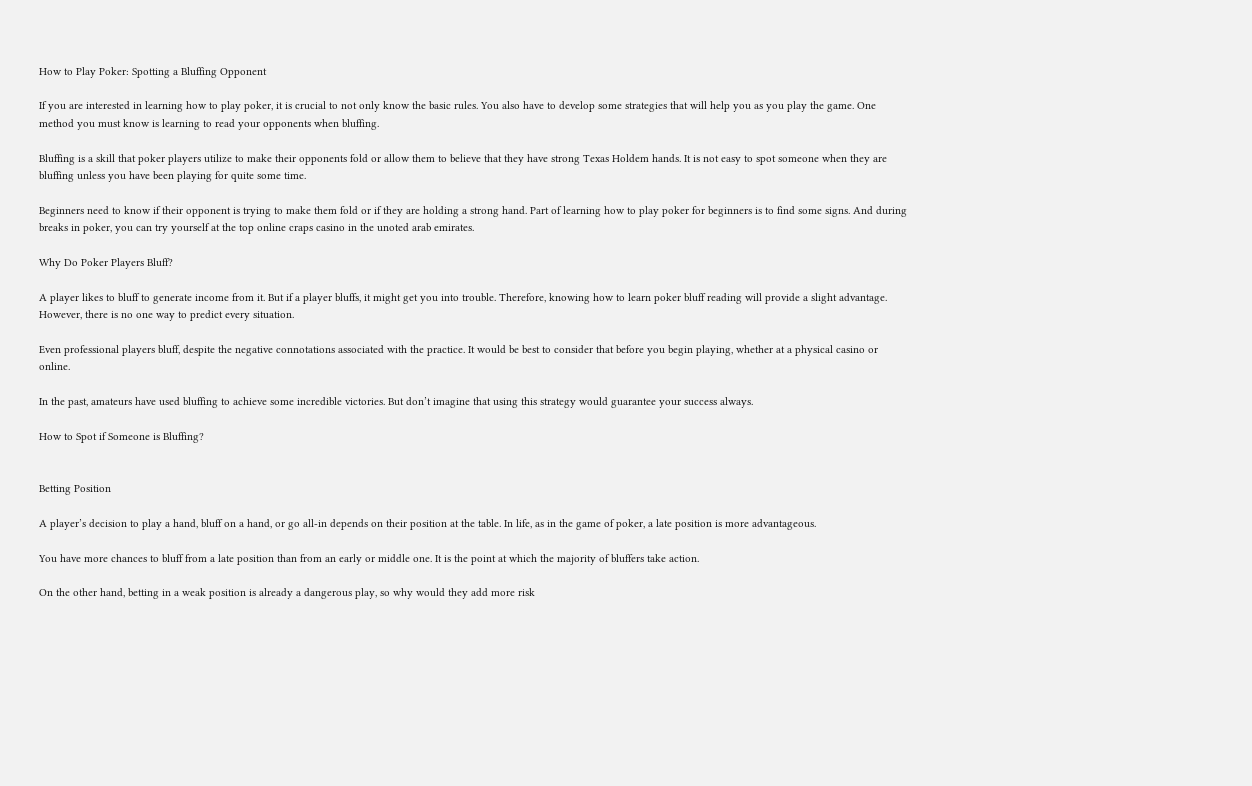How to Play Poker: Spotting a Bluffing Opponent

If you are interested in learning how to play poker, it is crucial to not only know the basic rules. You also have to develop some strategies that will help you as you play the game. One method you must know is learning to read your opponents when bluffing.

Bluffing is a skill that poker players utilize to make their opponents fold or allow them to believe that they have strong Texas Holdem hands. It is not easy to spot someone when they are bluffing unless you have been playing for quite some time.

Beginners need to know if their opponent is trying to make them fold or if they are holding a strong hand. Part of learning how to play poker for beginners is to find some signs. And during breaks in poker, you can try yourself at the top online craps casino in the unoted arab emirates.

Why Do Poker Players Bluff?

A player likes to bluff to generate income from it. But if a player bluffs, it might get you into trouble. Therefore, knowing how to learn poker bluff reading will provide a slight advantage. However, there is no one way to predict every situation.

Even professional players bluff, despite the negative connotations associated with the practice. It would be best to consider that before you begin playing, whether at a physical casino or online.

In the past, amateurs have used bluffing to achieve some incredible victories. But don’t imagine that using this strategy would guarantee your success always.

How to Spot if Someone is Bluffing?


Betting Position

A player’s decision to play a hand, bluff on a hand, or go all-in depends on their position at the table. In life, as in the game of poker, a late position is more advantageous.

You have more chances to bluff from a late position than from an early or middle one. It is the point at which the majority of bluffers take action.

On the other hand, betting in a weak position is already a dangerous play, so why would they add more risk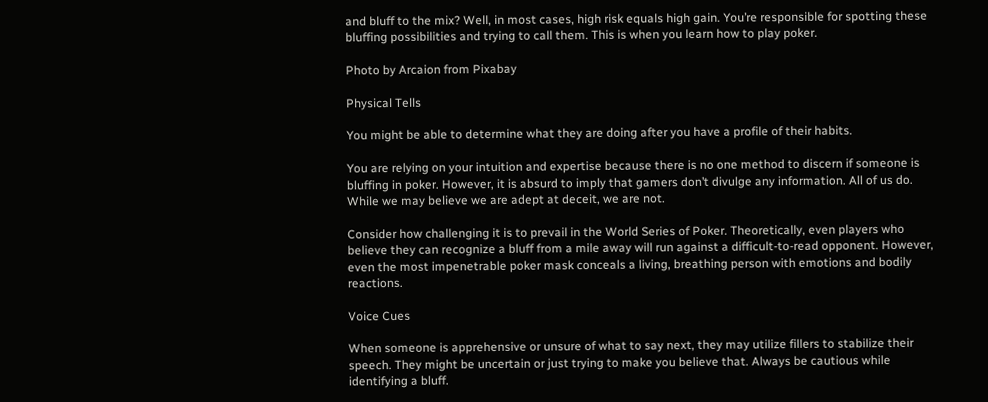and bluff to the mix? Well, in most cases, high risk equals high gain. You’re responsible for spotting these bluffing possibilities and trying to call them. This is when you learn how to play poker.

Photo by Arcaion from Pixabay

Physical Tells

You might be able to determine what they are doing after you have a profile of their habits.

You are relying on your intuition and expertise because there is no one method to discern if someone is bluffing in poker. However, it is absurd to imply that gamers don’t divulge any information. All of us do. While we may believe we are adept at deceit, we are not.

Consider how challenging it is to prevail in the World Series of Poker. Theoretically, even players who believe they can recognize a bluff from a mile away will run against a difficult-to-read opponent. However, even the most impenetrable poker mask conceals a living, breathing person with emotions and bodily reactions.

Voice Cues

When someone is apprehensive or unsure of what to say next, they may utilize fillers to stabilize their speech. They might be uncertain or just trying to make you believe that. Always be cautious while identifying a bluff.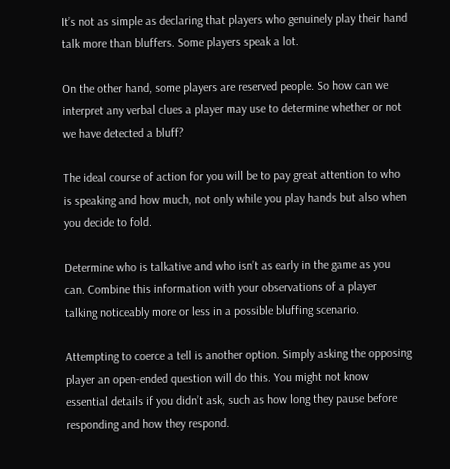It’s not as simple as declaring that players who genuinely play their hand talk more than bluffers. Some players speak a lot.

On the other hand, some players are reserved people. So how can we interpret any verbal clues a player may use to determine whether or not we have detected a bluff?

The ideal course of action for you will be to pay great attention to who is speaking and how much, not only while you play hands but also when you decide to fold.

Determine who is talkative and who isn’t as early in the game as you can. Combine this information with your observations of a player talking noticeably more or less in a possible bluffing scenario.

Attempting to coerce a tell is another option. Simply asking the opposing player an open-ended question will do this. You might not know essential details if you didn’t ask, such as how long they pause before responding and how they respond.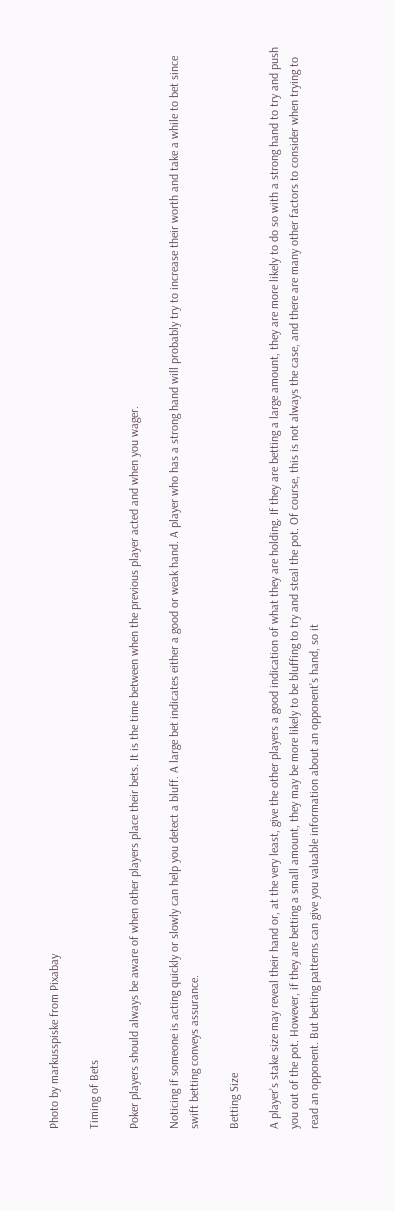Photo by markusspiske from Pixabay

Timing of Bets

Poker players should always be aware of when other players place their bets. It is the time between when the previous player acted and when you wager.

Noticing if someone is acting quickly or slowly can help you detect a bluff. A large bet indicates either a good or weak hand. A player who has a strong hand will probably try to increase their worth and take a while to bet since swift betting conveys assurance.

Betting Size

A player’s stake size may reveal their hand or, at the very least, give the other players a good indication of what they are holding. If they are betting a large amount, they are more likely to do so with a strong hand to try and push you out of the pot. However, if they are betting a small amount, they may be more likely to be bluffing to try and steal the pot. Of course, this is not always the case, and there are many other factors to consider when trying to read an opponent. But betting patterns can give you valuable information about an opponent’s hand, so it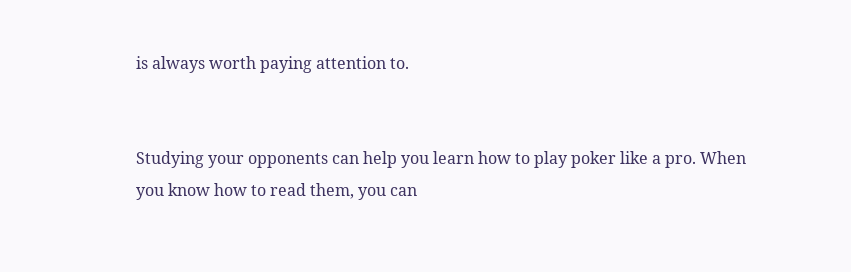is always worth paying attention to.


Studying your opponents can help you learn how to play poker like a pro. When you know how to read them, you can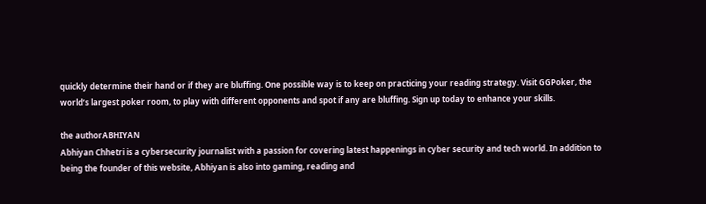quickly determine their hand or if they are bluffing. One possible way is to keep on practicing your reading strategy. Visit GGPoker, the world’s largest poker room, to play with different opponents and spot if any are bluffing. Sign up today to enhance your skills.

the authorABHIYAN
Abhiyan Chhetri is a cybersecurity journalist with a passion for covering latest happenings in cyber security and tech world. In addition to being the founder of this website, Abhiyan is also into gaming, reading and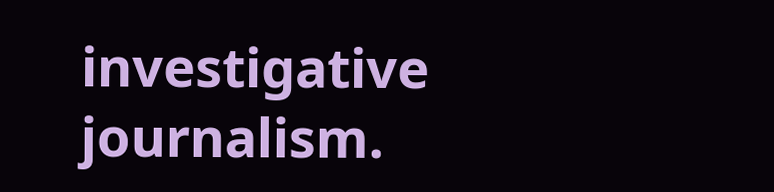investigative journalism.